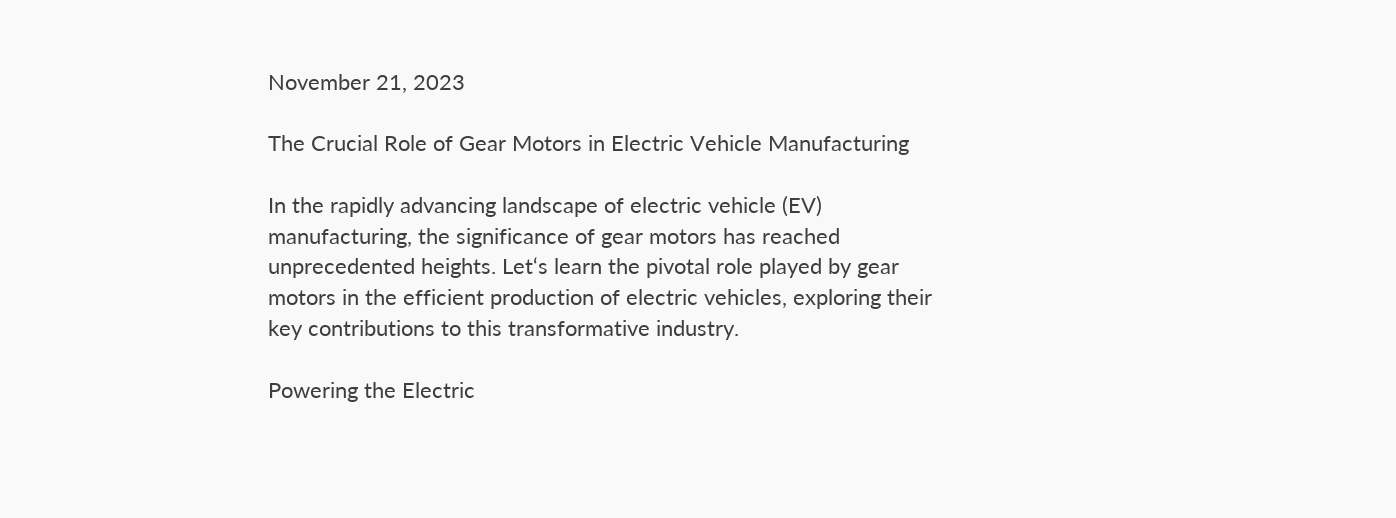November 21, 2023

The Crucial Role of Gear Motors in Electric Vehicle Manufacturing

In the rapidly advancing landscape of electric vehicle (EV) manufacturing, the significance of gear motors has reached unprecedented heights. Let‘s learn the pivotal role played by gear motors in the efficient production of electric vehicles, exploring their key contributions to this transformative industry.

Powering the Electric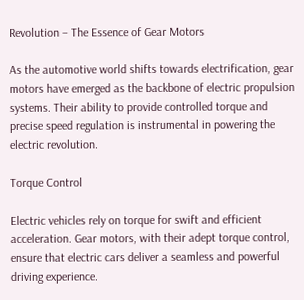Revolution – The Essence of Gear Motors

As the automotive world shifts towards electrification, gear motors have emerged as the backbone of electric propulsion systems. Their ability to provide controlled torque and precise speed regulation is instrumental in powering the electric revolution.

Torque Control

Electric vehicles rely on torque for swift and efficient acceleration. Gear motors, with their adept torque control, ensure that electric cars deliver a seamless and powerful driving experience.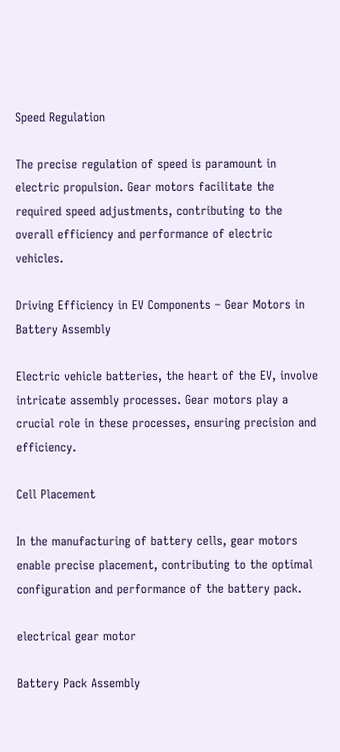Speed Regulation

The precise regulation of speed is paramount in electric propulsion. Gear motors facilitate the required speed adjustments, contributing to the overall efficiency and performance of electric vehicles.

Driving Efficiency in EV Components – Gear Motors in Battery Assembly

Electric vehicle batteries, the heart of the EV, involve intricate assembly processes. Gear motors play a crucial role in these processes, ensuring precision and efficiency.

Cell Placement

In the manufacturing of battery cells, gear motors enable precise placement, contributing to the optimal configuration and performance of the battery pack.

electrical gear motor

Battery Pack Assembly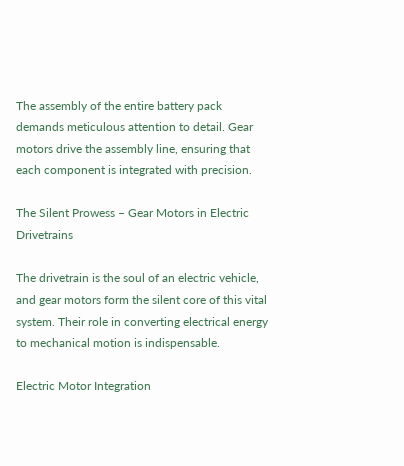The assembly of the entire battery pack demands meticulous attention to detail. Gear motors drive the assembly line, ensuring that each component is integrated with precision.

The Silent Prowess – Gear Motors in Electric Drivetrains

The drivetrain is the soul of an electric vehicle, and gear motors form the silent core of this vital system. Their role in converting electrical energy to mechanical motion is indispensable.

Electric Motor Integration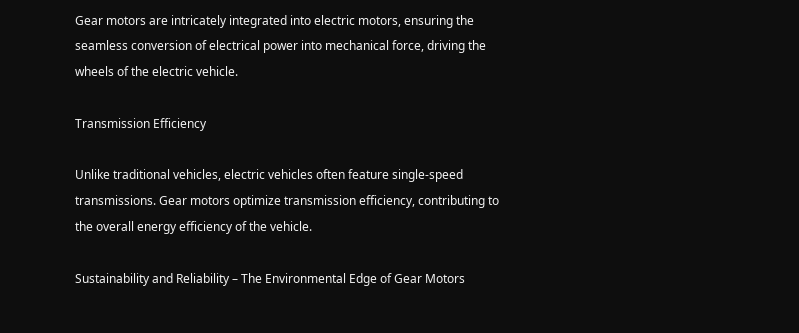Gear motors are intricately integrated into electric motors, ensuring the seamless conversion of electrical power into mechanical force, driving the wheels of the electric vehicle.

Transmission Efficiency

Unlike traditional vehicles, electric vehicles often feature single-speed transmissions. Gear motors optimize transmission efficiency, contributing to the overall energy efficiency of the vehicle.

Sustainability and Reliability – The Environmental Edge of Gear Motors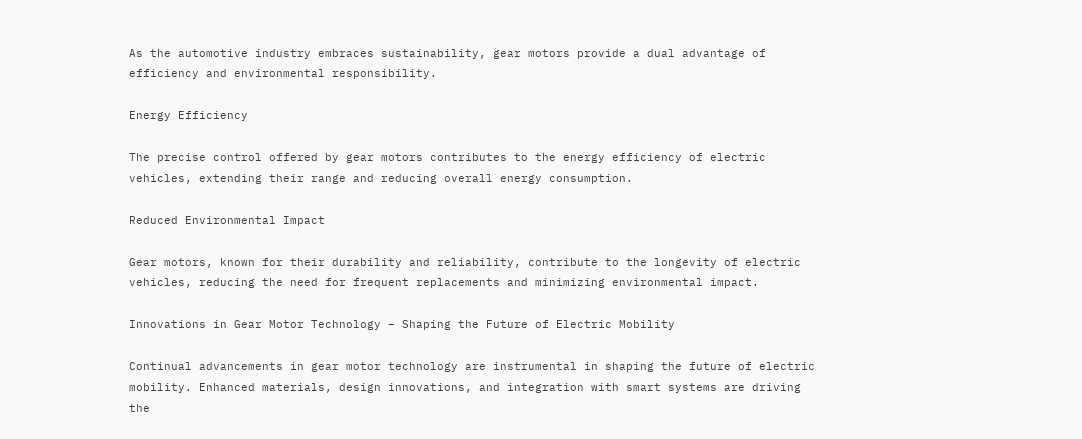As the automotive industry embraces sustainability, gear motors provide a dual advantage of efficiency and environmental responsibility.

Energy Efficiency

The precise control offered by gear motors contributes to the energy efficiency of electric vehicles, extending their range and reducing overall energy consumption.

Reduced Environmental Impact

Gear motors, known for their durability and reliability, contribute to the longevity of electric vehicles, reducing the need for frequent replacements and minimizing environmental impact.

Innovations in Gear Motor Technology – Shaping the Future of Electric Mobility

Continual advancements in gear motor technology are instrumental in shaping the future of electric mobility. Enhanced materials, design innovations, and integration with smart systems are driving the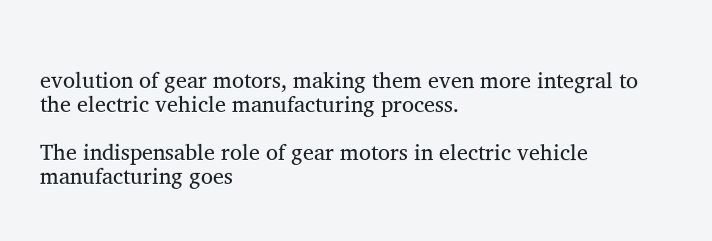evolution of gear motors, making them even more integral to the electric vehicle manufacturing process.

The indispensable role of gear motors in electric vehicle manufacturing goes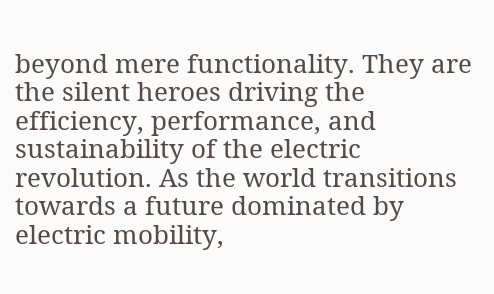beyond mere functionality. They are the silent heroes driving the efficiency, performance, and sustainability of the electric revolution. As the world transitions towards a future dominated by electric mobility,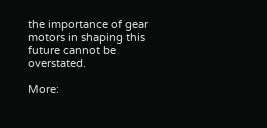the importance of gear motors in shaping this future cannot be overstated.

More: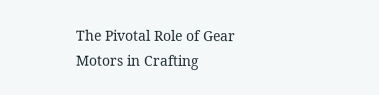The Pivotal Role of Gear Motors in Crafting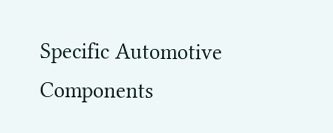Specific Automotive Components